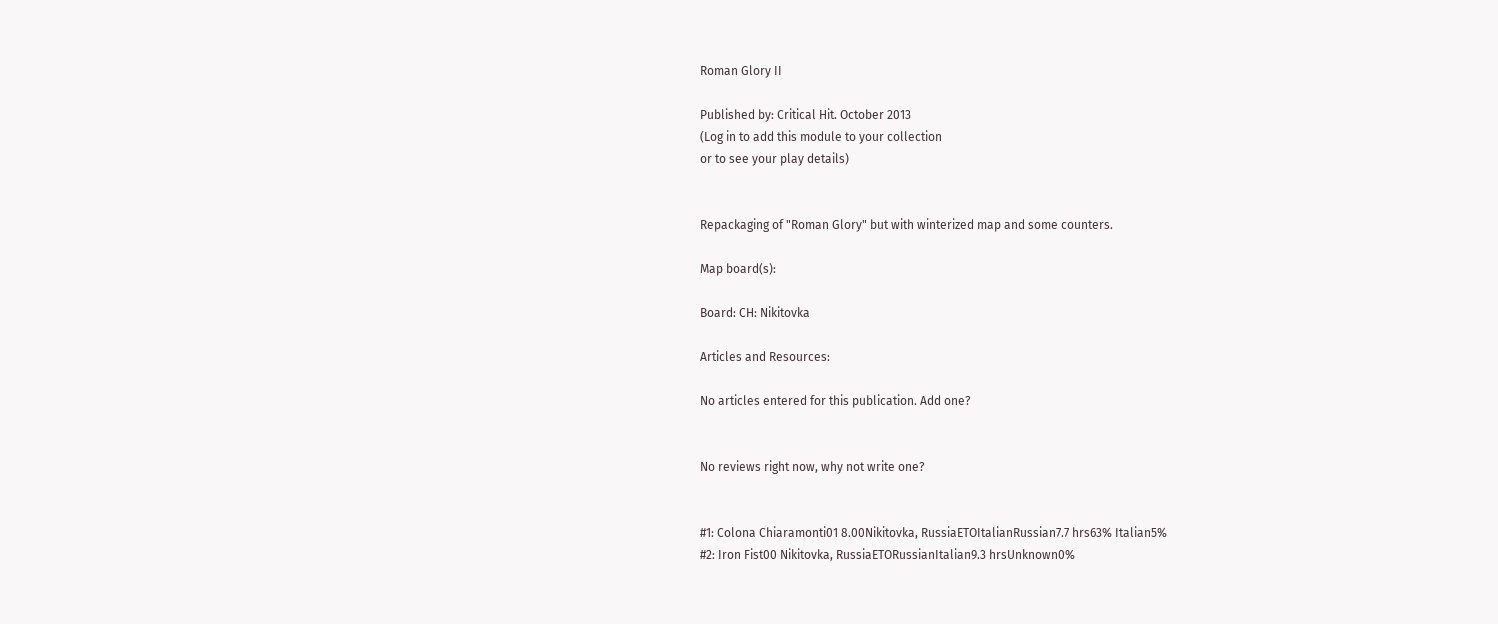Roman Glory II

Published by: Critical Hit. October 2013
(Log in to add this module to your collection
or to see your play details)


Repackaging of "Roman Glory" but with winterized map and some counters.

Map board(s):

Board: CH: Nikitovka

Articles and Resources:

No articles entered for this publication. Add one?


No reviews right now, why not write one?


#1: Colona Chiaramonti01 8.00Nikitovka, RussiaETOItalianRussian7.7 hrs63% Italian5%
#2: Iron Fist00 Nikitovka, RussiaETORussianItalian9.3 hrsUnknown0%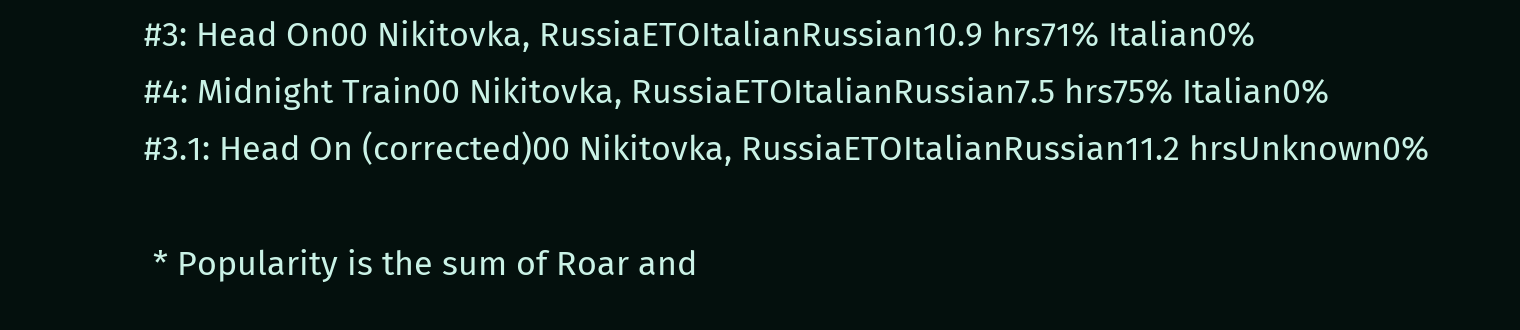#3: Head On00 Nikitovka, RussiaETOItalianRussian10.9 hrs71% Italian0%
#4: Midnight Train00 Nikitovka, RussiaETOItalianRussian7.5 hrs75% Italian0%
#3.1: Head On (corrected)00 Nikitovka, RussiaETOItalianRussian11.2 hrsUnknown0%

 * Popularity is the sum of Roar and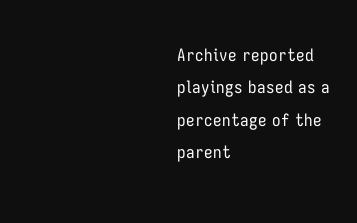Archive reported playings based as a percentage of the parent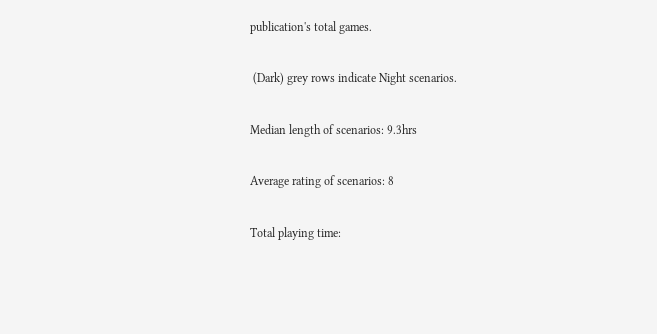publication's total games.

 (Dark) grey rows indicate Night scenarios.

Median length of scenarios: 9.3hrs

Average rating of scenarios: 8

Total playing time: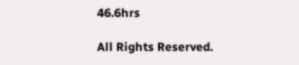46.6hrs

All Rights Reserved.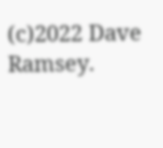(c)2022 Dave Ramsey.